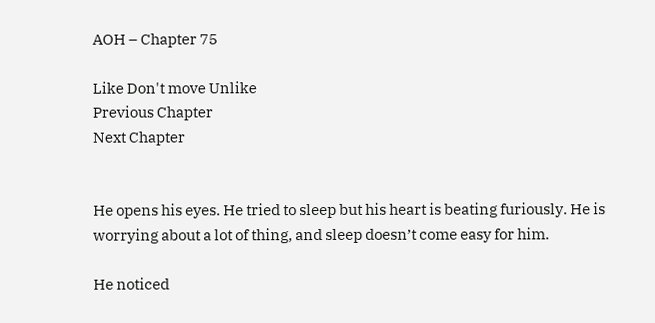AOH – Chapter 75

Like Don't move Unlike
Previous Chapter
Next Chapter


He opens his eyes. He tried to sleep but his heart is beating furiously. He is worrying about a lot of thing, and sleep doesn’t come easy for him.

He noticed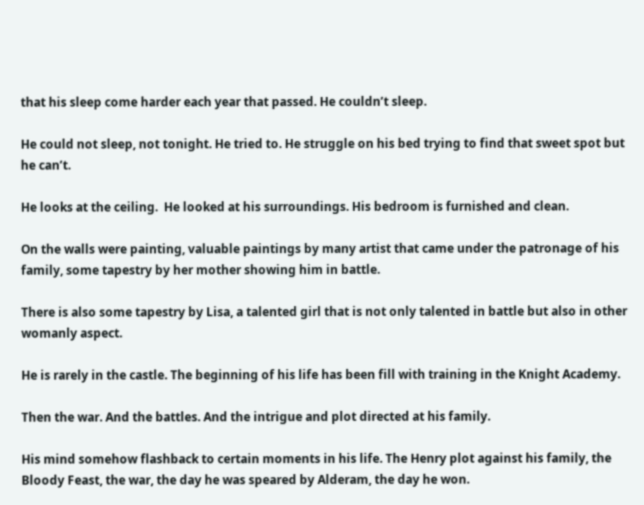that his sleep come harder each year that passed. He couldn’t sleep.

He could not sleep, not tonight. He tried to. He struggle on his bed trying to find that sweet spot but he can’t.

He looks at the ceiling.  He looked at his surroundings. His bedroom is furnished and clean.

On the walls were painting, valuable paintings by many artist that came under the patronage of his family, some tapestry by her mother showing him in battle.

There is also some tapestry by Lisa, a talented girl that is not only talented in battle but also in other womanly aspect.

He is rarely in the castle. The beginning of his life has been fill with training in the Knight Academy.

Then the war. And the battles. And the intrigue and plot directed at his family.

His mind somehow flashback to certain moments in his life. The Henry plot against his family, the Bloody Feast, the war, the day he was speared by Alderam, the day he won.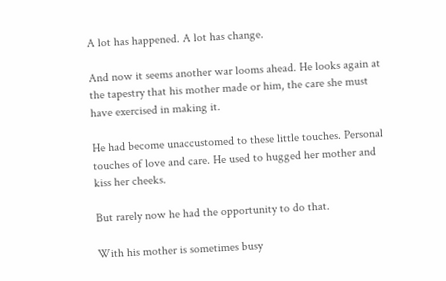A lot has happened. A lot has change.

And now it seems another war looms ahead. He looks again at the tapestry that his mother made or him, the care she must have exercised in making it.

He had become unaccustomed to these little touches. Personal touches of love and care. He used to hugged her mother and kiss her cheeks.

But rarely now he had the opportunity to do that.

With his mother is sometimes busy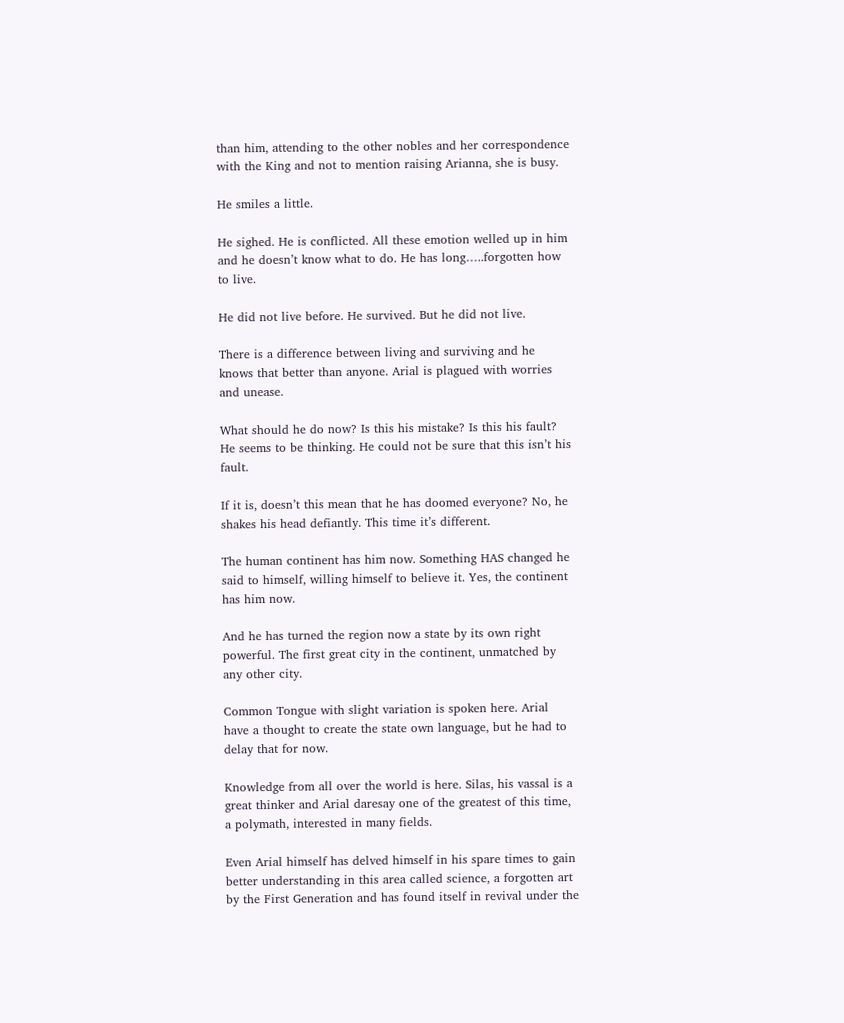than him, attending to the other nobles and her correspondence with the King and not to mention raising Arianna, she is busy.

He smiles a little.

He sighed. He is conflicted. All these emotion welled up in him and he doesn’t know what to do. He has long…..forgotten how to live.

He did not live before. He survived. But he did not live.

There is a difference between living and surviving and he knows that better than anyone. Arial is plagued with worries and unease.

What should he do now? Is this his mistake? Is this his fault? He seems to be thinking. He could not be sure that this isn’t his fault.

If it is, doesn’t this mean that he has doomed everyone? No, he shakes his head defiantly. This time it’s different.

The human continent has him now. Something HAS changed he said to himself, willing himself to believe it. Yes, the continent has him now.

And he has turned the region now a state by its own right powerful. The first great city in the continent, unmatched by any other city.

Common Tongue with slight variation is spoken here. Arial have a thought to create the state own language, but he had to delay that for now.

Knowledge from all over the world is here. Silas, his vassal is a great thinker and Arial daresay one of the greatest of this time, a polymath, interested in many fields.

Even Arial himself has delved himself in his spare times to gain better understanding in this area called science, a forgotten art by the First Generation and has found itself in revival under the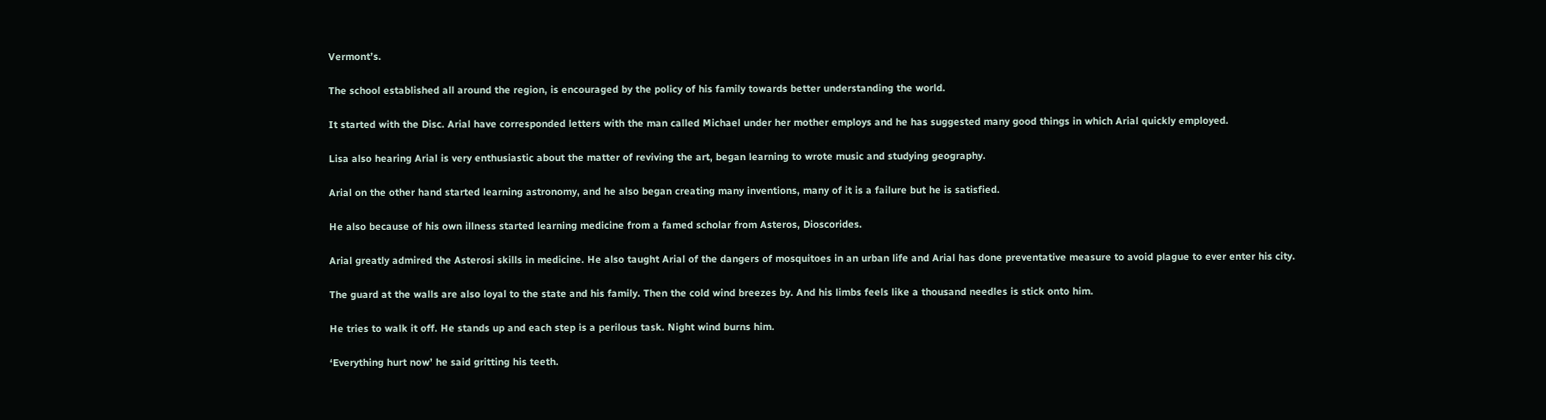Vermont’s.

The school established all around the region, is encouraged by the policy of his family towards better understanding the world.

It started with the Disc. Arial have corresponded letters with the man called Michael under her mother employs and he has suggested many good things in which Arial quickly employed.

Lisa also hearing Arial is very enthusiastic about the matter of reviving the art, began learning to wrote music and studying geography.

Arial on the other hand started learning astronomy, and he also began creating many inventions, many of it is a failure but he is satisfied.

He also because of his own illness started learning medicine from a famed scholar from Asteros, Dioscorides.

Arial greatly admired the Asterosi skills in medicine. He also taught Arial of the dangers of mosquitoes in an urban life and Arial has done preventative measure to avoid plague to ever enter his city.

The guard at the walls are also loyal to the state and his family. Then the cold wind breezes by. And his limbs feels like a thousand needles is stick onto him.

He tries to walk it off. He stands up and each step is a perilous task. Night wind burns him.

‘Everything hurt now’ he said gritting his teeth.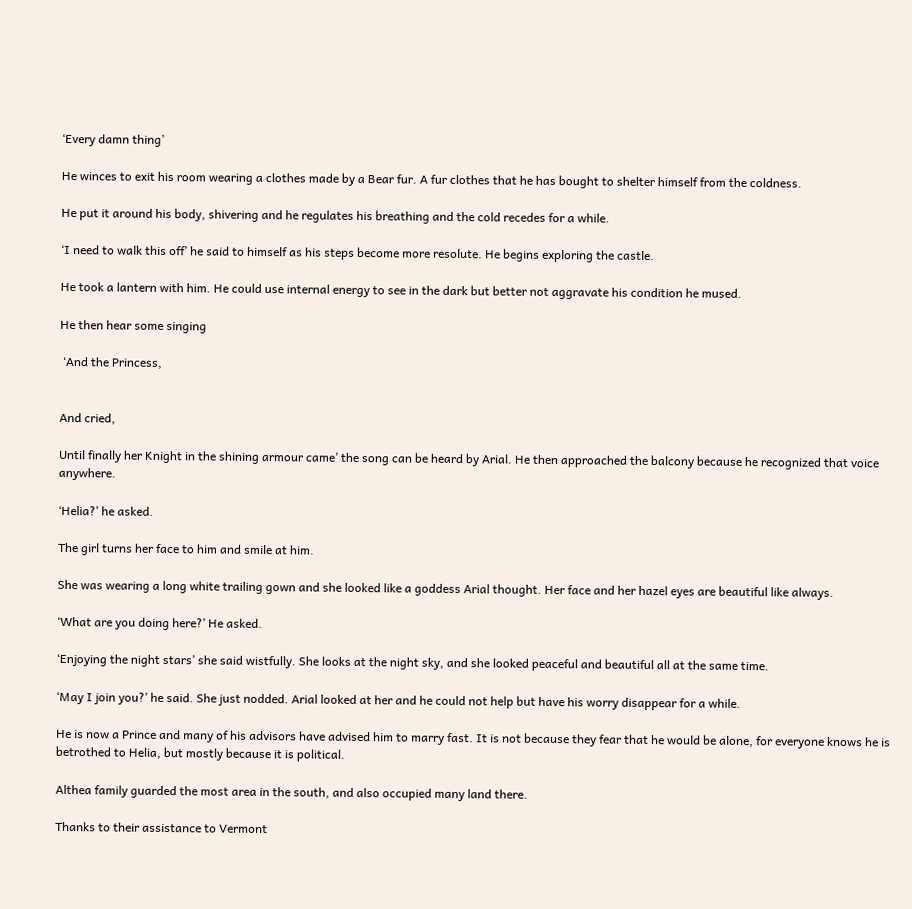‘Every damn thing’

He winces to exit his room wearing a clothes made by a Bear fur. A fur clothes that he has bought to shelter himself from the coldness.

He put it around his body, shivering and he regulates his breathing and the cold recedes for a while.

‘I need to walk this off’ he said to himself as his steps become more resolute. He begins exploring the castle.

He took a lantern with him. He could use internal energy to see in the dark but better not aggravate his condition he mused.

He then hear some singing

 ‘And the Princess,


And cried,

Until finally her Knight in the shining armour came’ the song can be heard by Arial. He then approached the balcony because he recognized that voice anywhere.

‘Helia?’ he asked.

The girl turns her face to him and smile at him.

She was wearing a long white trailing gown and she looked like a goddess Arial thought. Her face and her hazel eyes are beautiful like always.

‘What are you doing here?’ He asked.

‘Enjoying the night stars’ she said wistfully. She looks at the night sky, and she looked peaceful and beautiful all at the same time.

‘May I join you?’ he said. She just nodded. Arial looked at her and he could not help but have his worry disappear for a while.

He is now a Prince and many of his advisors have advised him to marry fast. It is not because they fear that he would be alone, for everyone knows he is betrothed to Helia, but mostly because it is political.

Althea family guarded the most area in the south, and also occupied many land there.

Thanks to their assistance to Vermont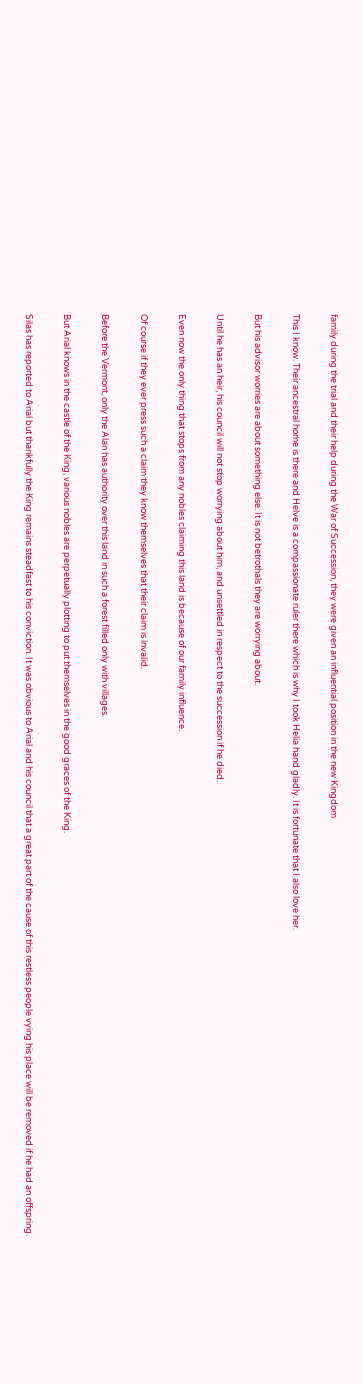family during the trial and their help during the War of Succession, they were given an influential position in the new Kingdom

This I know. Their ancestral home is there and Helve is a compassionate ruler there which is why I took Helia hand gladly. It is fortunate that I also love her.

But his advisor worries are about something else. It is not betrothals they are worrying about.

Until he has an heir, his council will not stop worrying about him, and unsettled in respect to the succession if he died.

Even now the only thing that stops from any nobles claiming this land is because of our family influence.

Of course if they ever press such a claim they know themselves that their claim is invalid.

Before the Vermont, only the Alan has authority over this land in such a forest filled only with villages.

But Arial knows in the castle of the King, various nobles are perpetually plotting to put themselves in the good graces of the King.

Silas has reported to Arial but thankfully the King remains steadfast to his conviction. It was obvious to Arial and his council that a great part of the cause of this restless people vying his place will be removed if he had an offspring.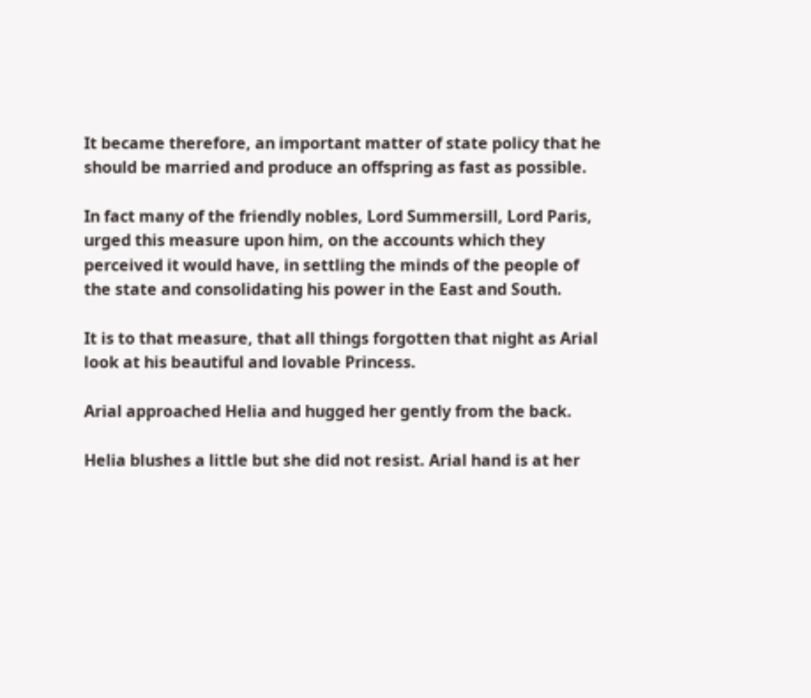It became therefore, an important matter of state policy that he should be married and produce an offspring as fast as possible.

In fact many of the friendly nobles, Lord Summersill, Lord Paris, urged this measure upon him, on the accounts which they perceived it would have, in settling the minds of the people of the state and consolidating his power in the East and South.

It is to that measure, that all things forgotten that night as Arial look at his beautiful and lovable Princess.

Arial approached Helia and hugged her gently from the back.

Helia blushes a little but she did not resist. Arial hand is at her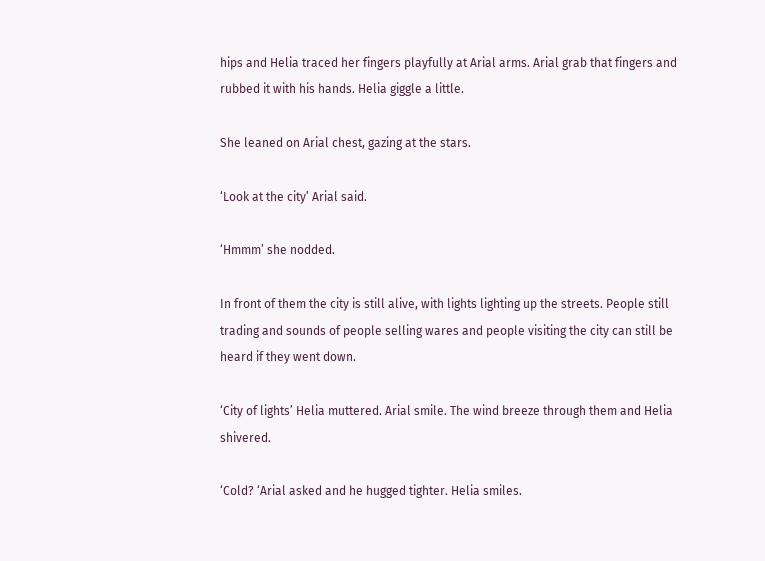hips and Helia traced her fingers playfully at Arial arms. Arial grab that fingers and rubbed it with his hands. Helia giggle a little.

She leaned on Arial chest, gazing at the stars.

‘Look at the city’ Arial said.

‘Hmmm’ she nodded.

In front of them the city is still alive, with lights lighting up the streets. People still trading and sounds of people selling wares and people visiting the city can still be heard if they went down.

‘City of lights’ Helia muttered. Arial smile. The wind breeze through them and Helia shivered.

‘Cold? ‘Arial asked and he hugged tighter. Helia smiles.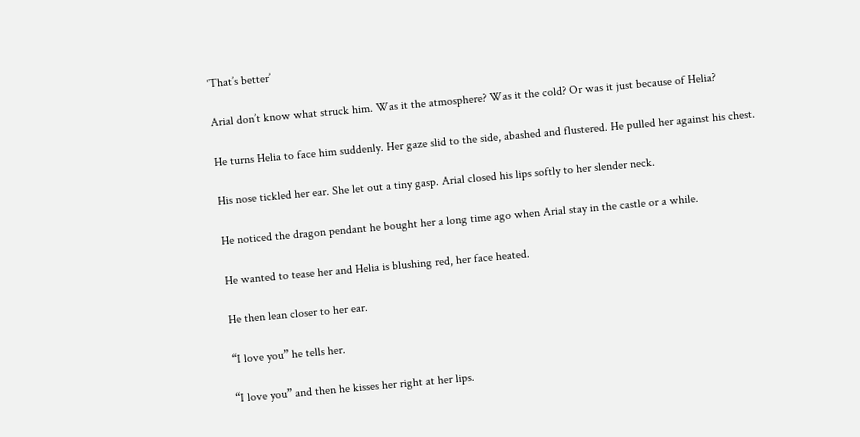‘That’s better’

Arial don’t know what struck him. Was it the atmosphere? Was it the cold? Or was it just because of Helia?

He turns Helia to face him suddenly. Her gaze slid to the side, abashed and flustered. He pulled her against his chest.

His nose tickled her ear. She let out a tiny gasp. Arial closed his lips softly to her slender neck.

He noticed the dragon pendant he bought her a long time ago when Arial stay in the castle or a while.

He wanted to tease her and Helia is blushing red, her face heated.

He then lean closer to her ear.

“I love you” he tells her.

“I love you” and then he kisses her right at her lips.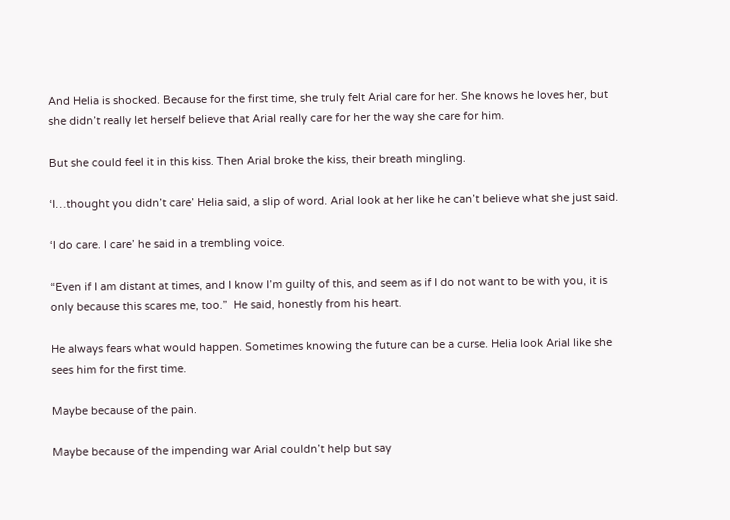And Helia is shocked. Because for the first time, she truly felt Arial care for her. She knows he loves her, but she didn’t really let herself believe that Arial really care for her the way she care for him.

But she could feel it in this kiss. Then Arial broke the kiss, their breath mingling.

‘I…thought you didn’t care’ Helia said, a slip of word. Arial look at her like he can’t believe what she just said.

‘I do care. I care’ he said in a trembling voice.

“Even if I am distant at times, and I know I’m guilty of this, and seem as if I do not want to be with you, it is only because this scares me, too.”  He said, honestly from his heart.

He always fears what would happen. Sometimes knowing the future can be a curse. Helia look Arial like she sees him for the first time.

Maybe because of the pain.

Maybe because of the impending war Arial couldn’t help but say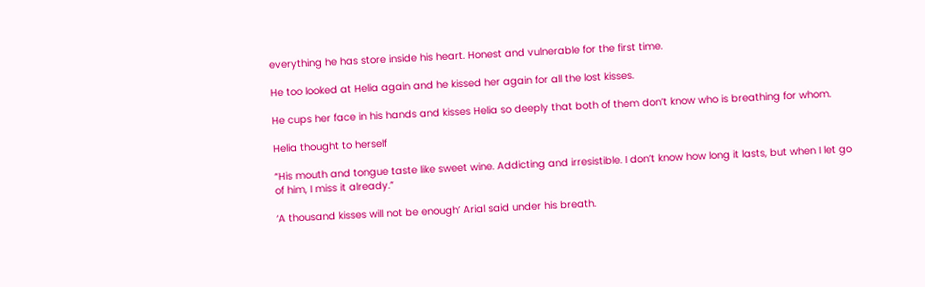everything he has store inside his heart. Honest and vulnerable for the first time.

He too looked at Helia again and he kissed her again for all the lost kisses.

He cups her face in his hands and kisses Helia so deeply that both of them don’t know who is breathing for whom.

Helia thought to herself

“His mouth and tongue taste like sweet wine. Addicting and irresistible. I don’t know how long it lasts, but when I let go of him, I miss it already.”

‘A thousand kisses will not be enough’ Arial said under his breath.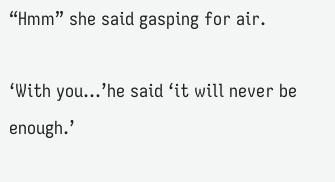“Hmm” she said gasping for air.

‘With you…’he said ‘it will never be enough.’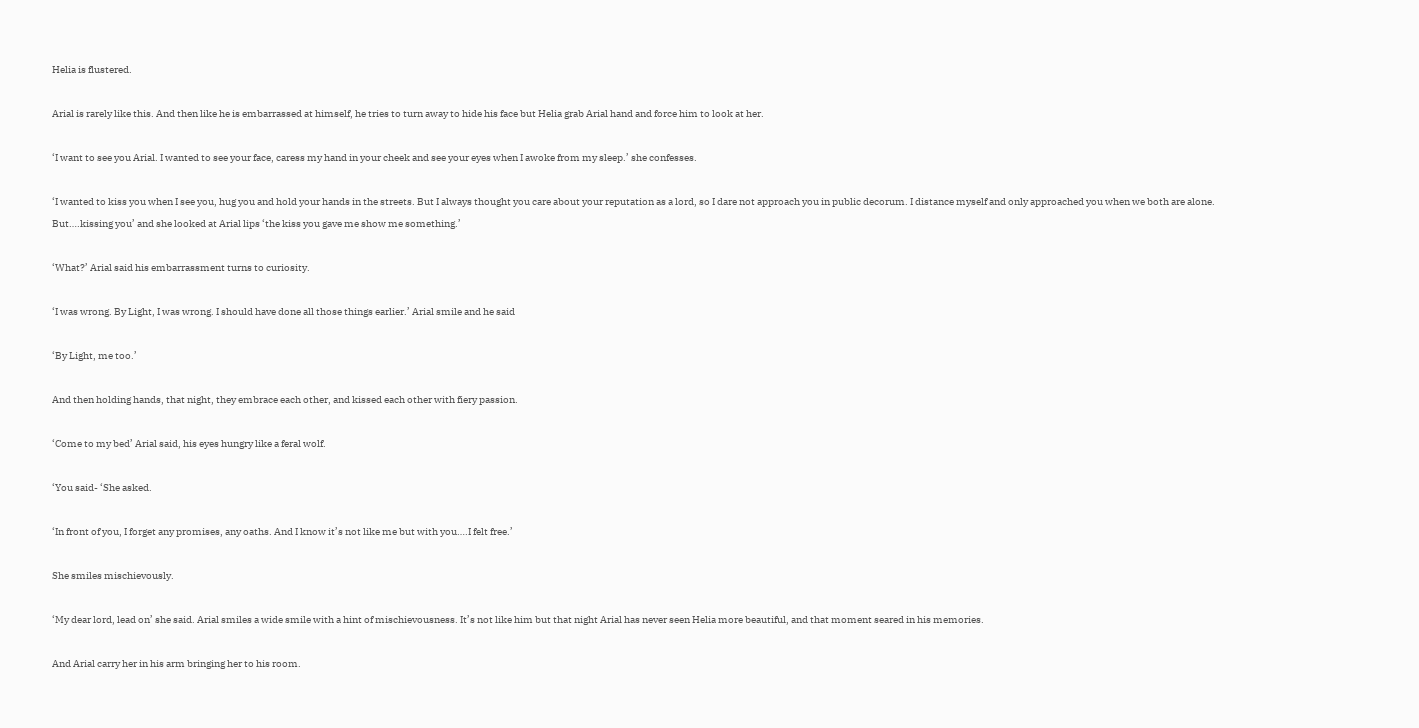Helia is flustered.

Arial is rarely like this. And then like he is embarrassed at himself, he tries to turn away to hide his face but Helia grab Arial hand and force him to look at her.

‘I want to see you Arial. I wanted to see your face, caress my hand in your cheek and see your eyes when I awoke from my sleep.’ she confesses.

‘I wanted to kiss you when I see you, hug you and hold your hands in the streets. But I always thought you care about your reputation as a lord, so I dare not approach you in public decorum. I distance myself and only approached you when we both are alone. But….kissing you’ and she looked at Arial lips ‘the kiss you gave me show me something.’

‘What?’ Arial said his embarrassment turns to curiosity.

‘I was wrong. By Light, I was wrong. I should have done all those things earlier.’ Arial smile and he said

‘By Light, me too.’

And then holding hands, that night, they embrace each other, and kissed each other with fiery passion.

‘Come to my bed’ Arial said, his eyes hungry like a feral wolf.

‘You said- ‘She asked.

‘In front of you, I forget any promises, any oaths. And I know it’s not like me but with you….I felt free.’

She smiles mischievously.

‘My dear lord, lead on’ she said. Arial smiles a wide smile with a hint of mischievousness. It’s not like him but that night Arial has never seen Helia more beautiful, and that moment seared in his memories.

And Arial carry her in his arm bringing her to his room.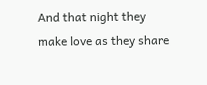And that night they make love as they share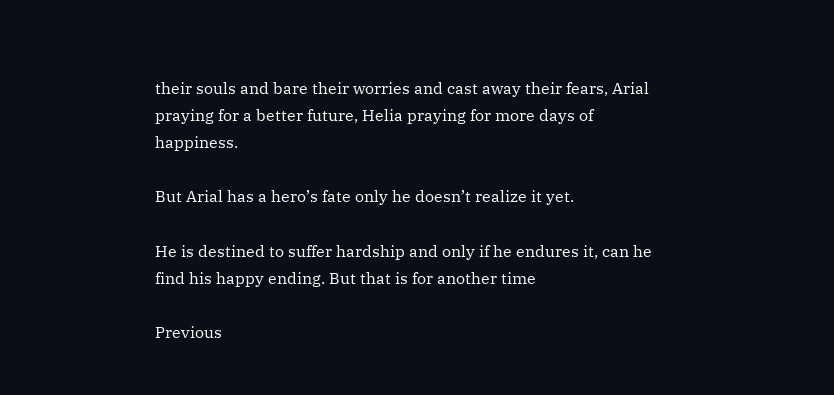their souls and bare their worries and cast away their fears, Arial praying for a better future, Helia praying for more days of happiness.

But Arial has a hero’s fate only he doesn’t realize it yet.

He is destined to suffer hardship and only if he endures it, can he find his happy ending. But that is for another time

Previous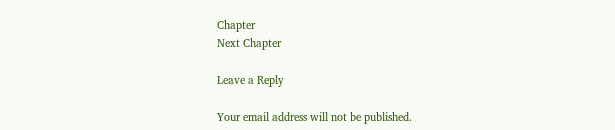Chapter
Next Chapter

Leave a Reply

Your email address will not be published.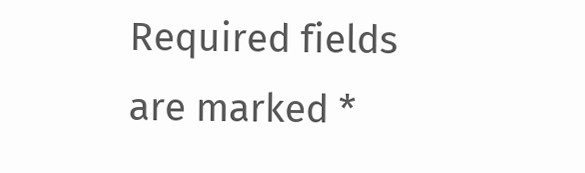Required fields are marked *